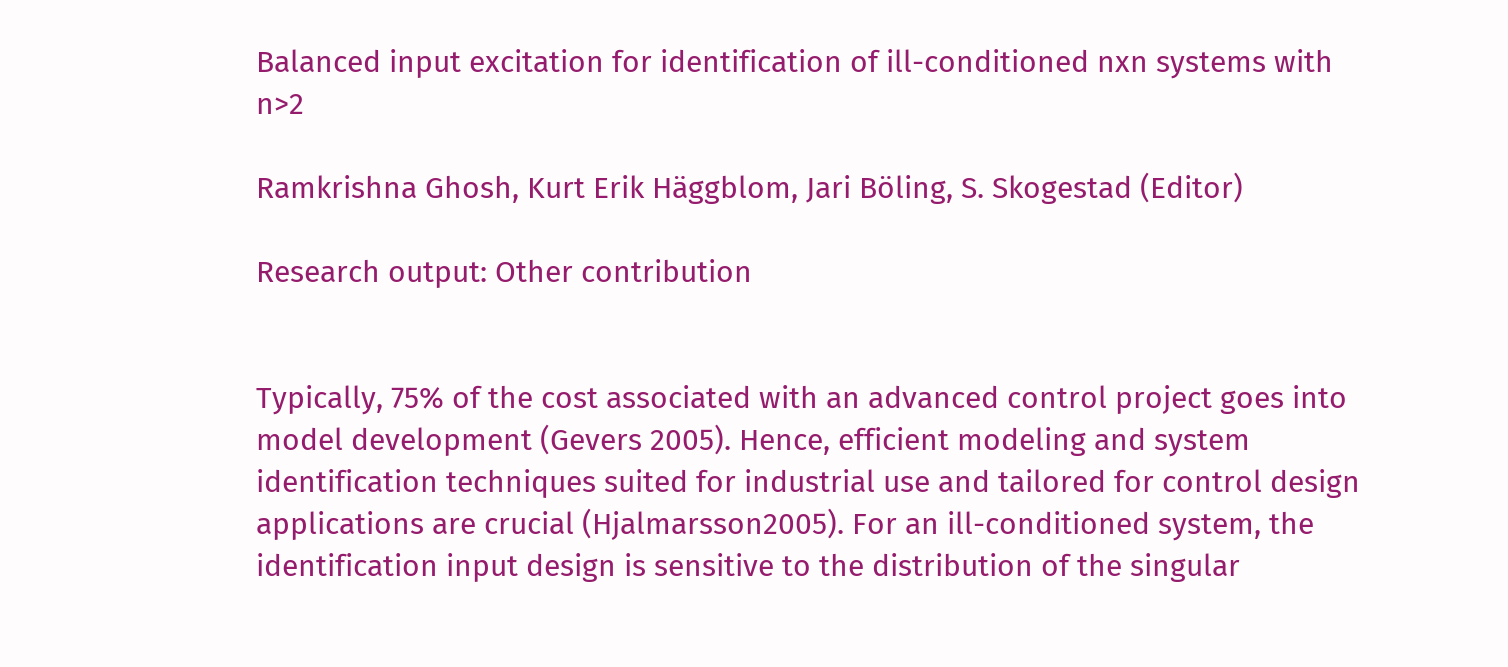Balanced input excitation for identification of ill-conditioned nxn systems with n>2

Ramkrishna Ghosh, Kurt Erik Häggblom, Jari Böling, S. Skogestad (Editor)

Research output: Other contribution


Typically, 75% of the cost associated with an advanced control project goes into model development (Gevers 2005). Hence, efficient modeling and system identification techniques suited for industrial use and tailored for control design applications are crucial (Hjalmarsson2005). For an ill-conditioned system, the identification input design is sensitive to the distribution of the singular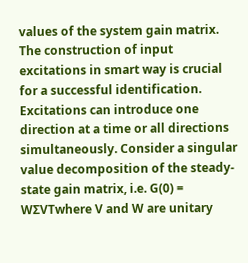values of the system gain matrix. The construction of input excitations in smart way is crucial for a successful identification. Excitations can introduce one direction at a time or all directions simultaneously. Consider a singular value decomposition of the steady-state gain matrix, i.e. G(0) = WΣVTwhere V and W are unitary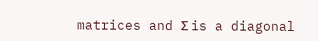matrices and Σ is a diagonal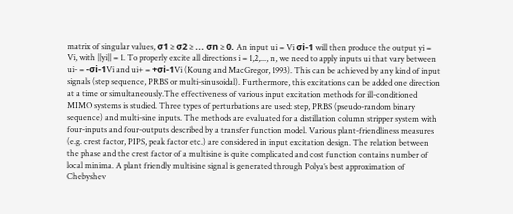matrix of singular values, σ1 ≥ σ2 ≥ ... σn ≥ 0. An input ui = Vi σi-1 will then produce the output yi = Vi, with ||yi|| = 1. To properly excite all directions i = 1,2,..., n, we need to apply inputs ui that vary between ui- = -σi-1Vi and ui+ = +σi-1Vi (Koung and MacGregor, 1993). This can be achieved by any kind of input signals (step sequence, PRBS or multi-sinusoidal). Furthermore, this excitations can be added one direction at a time or simultaneously.The effectiveness of various input excitation methods for ill-conditioned MIMO systems is studied. Three types of perturbations are used: step, PRBS (pseudo-random binary sequence) and multi-sine inputs. The methods are evaluated for a distillation column stripper system with four-inputs and four-outputs described by a transfer function model. Various plant-friendliness measures (e.g. crest factor, PIPS, peak factor etc.) are considered in input excitation design. The relation between the phase and the crest factor of a multisine is quite complicated and cost function contains number of local minima. A plant friendly multisine signal is generated through Polya’s best approximation of Chebyshev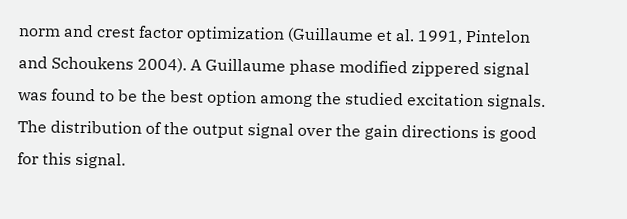norm and crest factor optimization (Guillaume et al. 1991, Pintelon and Schoukens 2004). A Guillaume phase modified zippered signal was found to be the best option among the studied excitation signals. The distribution of the output signal over the gain directions is good for this signal.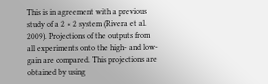This is in agreement with a previous study of a 2 × 2 system (Rivera et al. 2009). Projections of the outputs from all experiments onto the high- and low-gain are compared. This projections are obtained by using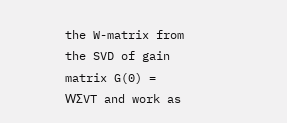the W-matrix from the SVD of gain matrix G(0) = WΣVT and work as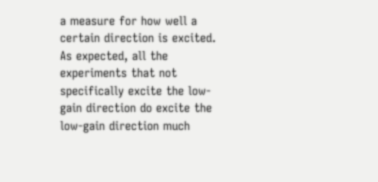a measure for how well a certain direction is excited. As expected, all the experiments that not specifically excite the low-gain direction do excite the low-gain direction much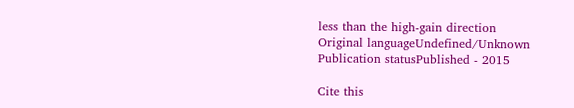less than the high-gain direction
Original languageUndefined/Unknown
Publication statusPublished - 2015

Cite this